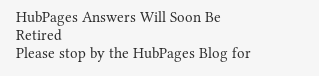HubPages Answers Will Soon Be Retired
Please stop by the HubPages Blog for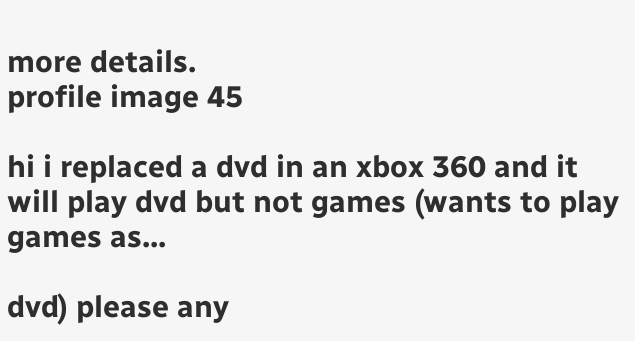more details.
profile image 45

hi i replaced a dvd in an xbox 360 and it will play dvd but not games (wants to play games as...

dvd) please any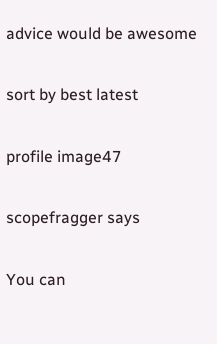advice would be awesome

sort by best latest

profile image47

scopefragger says

You can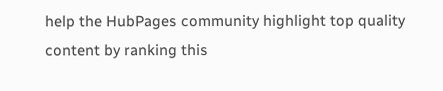help the HubPages community highlight top quality content by ranking this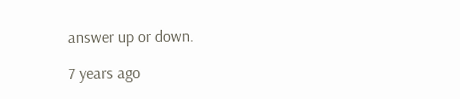answer up or down.

7 years ago